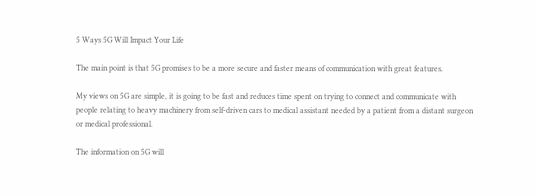5 Ways 5G Will Impact Your Life

The main point is that 5G promises to be a more secure and faster means of communication with great features.

My views on 5G are simple, it is going to be fast and reduces time spent on trying to connect and communicate with people relating to heavy machinery from self-driven cars to medical assistant needed by a patient from a distant surgeon or medical professional.

The information on 5G will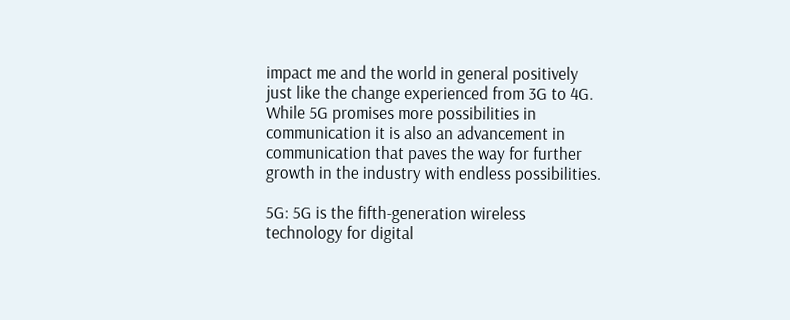impact me and the world in general positively just like the change experienced from 3G to 4G. While 5G promises more possibilities in communication it is also an advancement in communication that paves the way for further growth in the industry with endless possibilities.

5G: 5G is the fifth-generation wireless technology for digital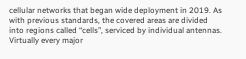cellular networks that began wide deployment in 2019. As with previous standards, the covered areas are divided into regions called “cells”, serviced by individual antennas. Virtually every major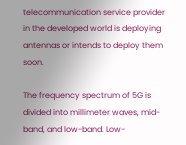telecommunication service provider in the developed world is deploying antennas or intends to deploy them soon.

The frequency spectrum of 5G is divided into millimeter waves, mid-band, and low-band. Low-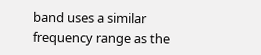band uses a similar frequency range as the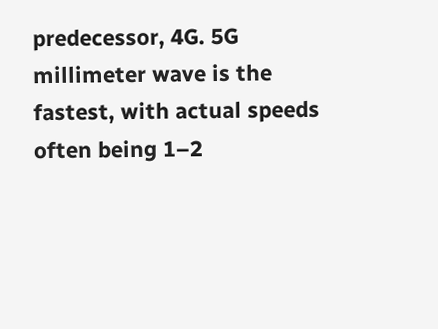predecessor, 4G. 5G millimeter wave is the fastest, with actual speeds often being 1–2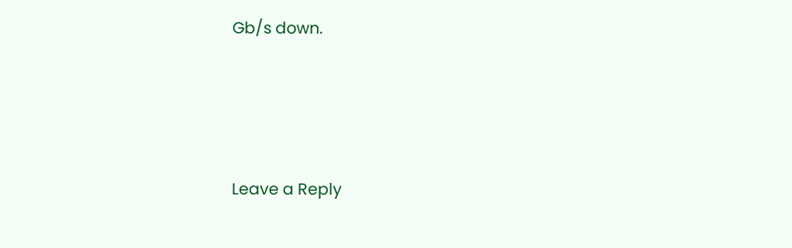Gb/s down.






Leave a Reply